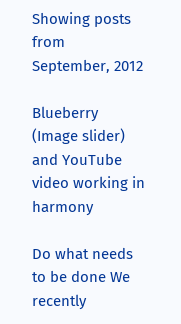Showing posts from September, 2012

Blueberry (Image slider) and YouTube video working in harmony

Do what needs to be done We recently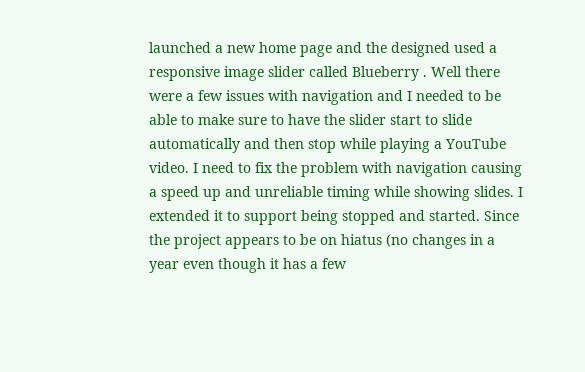launched a new home page and the designed used a responsive image slider called Blueberry . Well there were a few issues with navigation and I needed to be able to make sure to have the slider start to slide automatically and then stop while playing a YouTube video. I need to fix the problem with navigation causing a speed up and unreliable timing while showing slides. I extended it to support being stopped and started. Since the project appears to be on hiatus (no changes in a year even though it has a few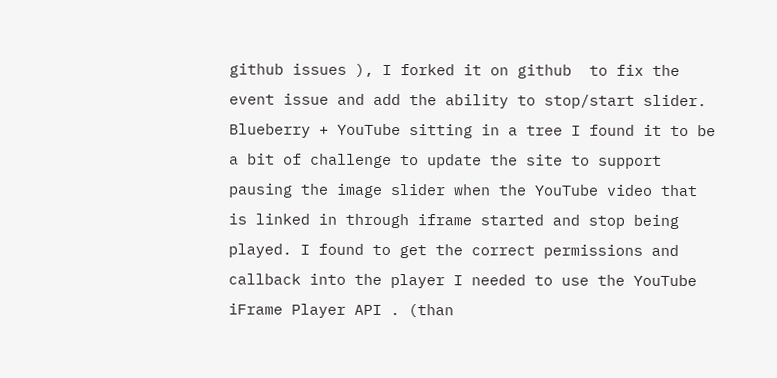github issues ), I forked it on github  to fix the event issue and add the ability to stop/start slider. Blueberry + YouTube sitting in a tree I found it to be a bit of challenge to update the site to support pausing the image slider when the YouTube video that is linked in through iframe started and stop being played. I found to get the correct permissions and callback into the player I needed to use the YouTube iFrame Player API . (than